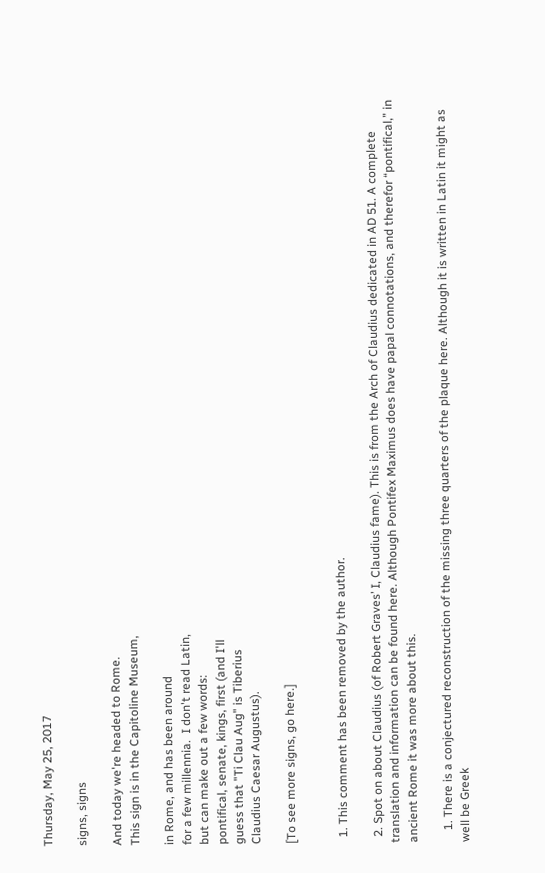Thursday, May 25, 2017

signs, signs

And today we're headed to Rome.
This sign is in the Capitoline Museum,

in Rome, and has been around
for a few millennia.  I don't read Latin,
but can make out a few words:
pontifical, senate, kings, first (and I'll
guess that "Ti Clau Aug" is Tiberius
Claudius Caesar Augustus).

[To see more signs, go here.]


  1. This comment has been removed by the author.

  2. Spot on about Claudius (of Robert Graves’ I, Claudius fame). This is from the Arch of Claudius dedicated in AD 51. A complete translation and information can be found here. Although Pontifex Maximus does have papal connotations, and therefor “pontifical,” in ancient Rome it was more about this.

    1. There is a conjectured reconstruction of the missing three quarters of the plaque here. Although it is written in Latin it might as well be Greek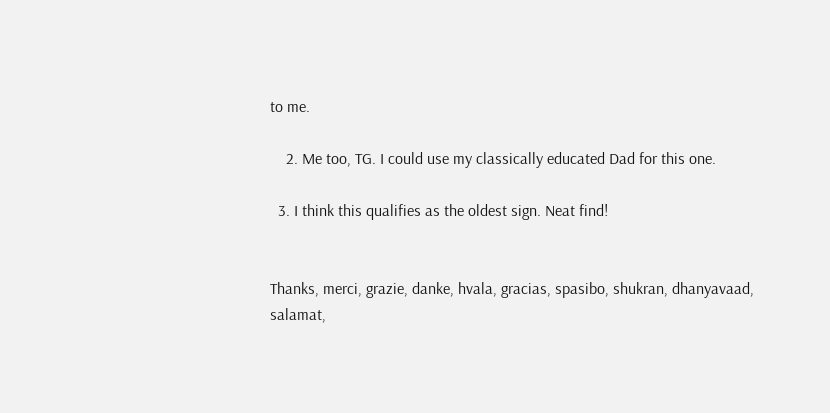to me.

    2. Me too, TG. I could use my classically educated Dad for this one.

  3. I think this qualifies as the oldest sign. Neat find!


Thanks, merci, grazie, danke, hvala, gracias, spasibo, shukran, dhanyavaad, salamat,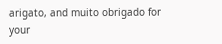arigato, and muito obrigado for your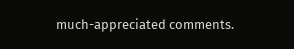much-appreciated comments.